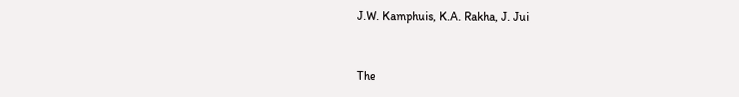J.W. Kamphuis, K.A. Rakha, J. Jui


The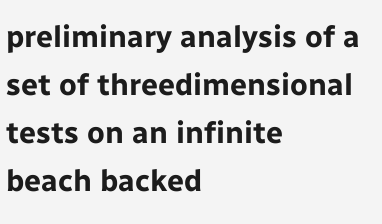preliminary analysis of a set of threedimensional tests on an infinite beach backed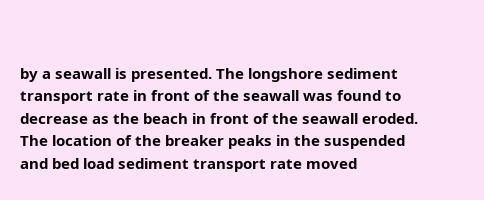by a seawall is presented. The longshore sediment transport rate in front of the seawall was found to decrease as the beach in front of the seawall eroded. The location of the breaker peaks in the suspended and bed load sediment transport rate moved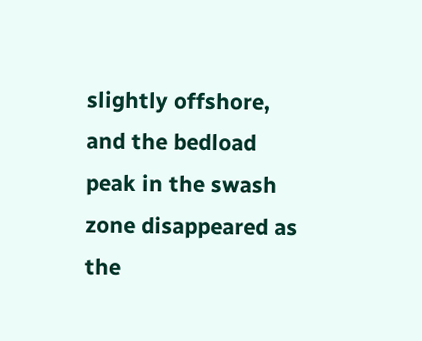slightly offshore, and the bedload peak in the swash zone disappeared as the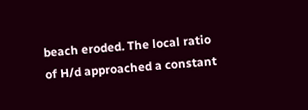beach eroded. The local ratio of H/d approached a constant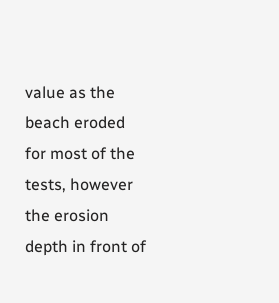value as the beach eroded for most of the tests, however the erosion depth in front of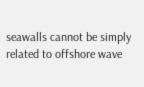seawalls cannot be simply related to offshore wave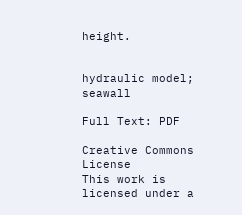height.


hydraulic model; seawall

Full Text: PDF

Creative Commons License
This work is licensed under a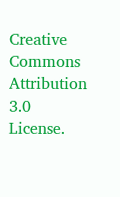Creative Commons Attribution 3.0 License.